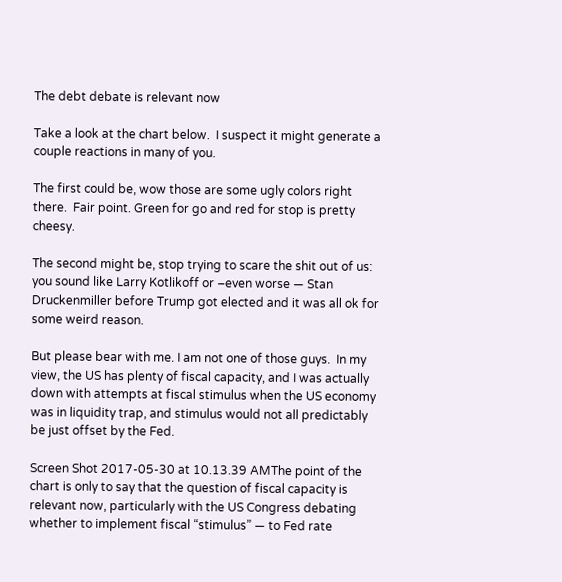The debt debate is relevant now

Take a look at the chart below.  I suspect it might generate a couple reactions in many of you.

The first could be, wow those are some ugly colors right there.  Fair point. Green for go and red for stop is pretty cheesy.

The second might be, stop trying to scare the shit out of us: you sound like Larry Kotlikoff or –even worse — Stan Druckenmiller before Trump got elected and it was all ok for some weird reason.

But please bear with me. I am not one of those guys.  In my view, the US has plenty of fiscal capacity, and I was actually down with attempts at fiscal stimulus when the US economy was in liquidity trap, and stimulus would not all predictably be just offset by the Fed.

Screen Shot 2017-05-30 at 10.13.39 AMThe point of the chart is only to say that the question of fiscal capacity is relevant now, particularly with the US Congress debating whether to implement fiscal “stimulus” — to Fed rate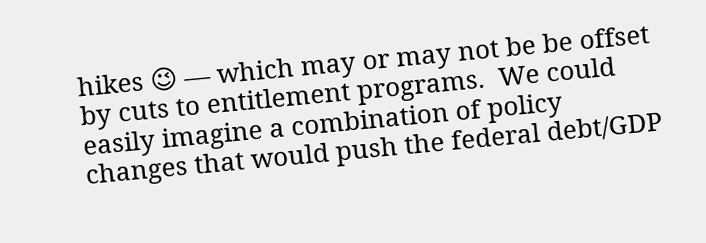hikes 😉 — which may or may not be be offset by cuts to entitlement programs.  We could easily imagine a combination of policy changes that would push the federal debt/GDP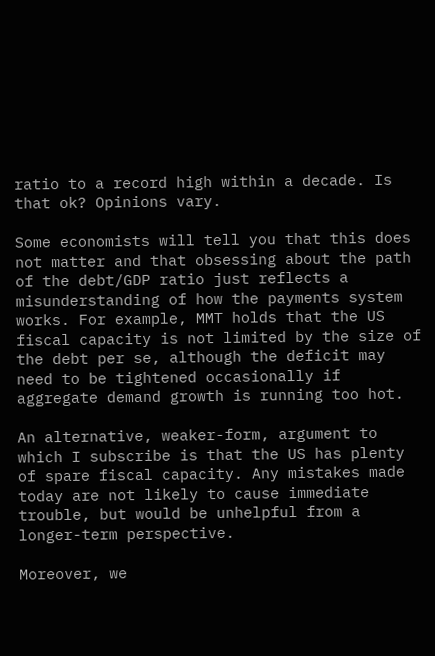ratio to a record high within a decade. Is that ok? Opinions vary.

Some economists will tell you that this does not matter and that obsessing about the path of the debt/GDP ratio just reflects a misunderstanding of how the payments system works. For example, MMT holds that the US fiscal capacity is not limited by the size of the debt per se, although the deficit may need to be tightened occasionally if aggregate demand growth is running too hot.

An alternative, weaker-form, argument to which I subscribe is that the US has plenty of spare fiscal capacity. Any mistakes made today are not likely to cause immediate trouble, but would be unhelpful from a longer-term perspective.

Moreover, we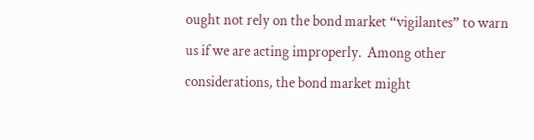ought not rely on the bond market “vigilantes” to warn us if we are acting improperly.  Among other considerations, the bond market might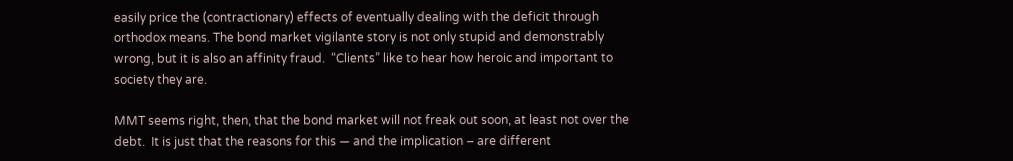easily price the (contractionary) effects of eventually dealing with the deficit through orthodox means. The bond market vigilante story is not only stupid and demonstrably wrong, but it is also an affinity fraud.  “Clients” like to hear how heroic and important to society they are.

MMT seems right, then, that the bond market will not freak out soon, at least not over the debt.  It is just that the reasons for this — and the implication – are different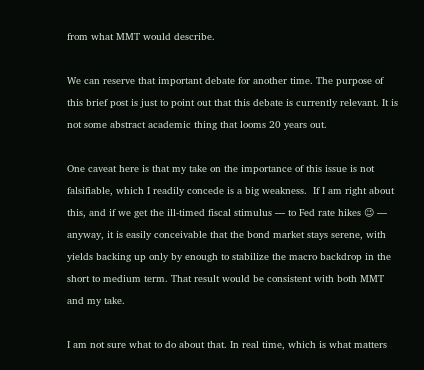from what MMT would describe.

We can reserve that important debate for another time. The purpose of this brief post is just to point out that this debate is currently relevant. It is not some abstract academic thing that looms 20 years out.

One caveat here is that my take on the importance of this issue is not falsifiable, which I readily concede is a big weakness.  If I am right about this, and if we get the ill-timed fiscal stimulus — to Fed rate hikes 😉 — anyway, it is easily conceivable that the bond market stays serene, with yields backing up only by enough to stabilize the macro backdrop in the short to medium term. That result would be consistent with both MMT and my take.

I am not sure what to do about that. In real time, which is what matters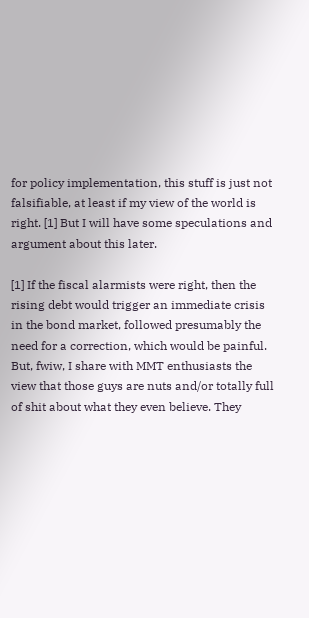for policy implementation, this stuff is just not falsifiable, at least if my view of the world is right. [1] But I will have some speculations and argument about this later.

[1] If the fiscal alarmists were right, then the rising debt would trigger an immediate crisis in the bond market, followed presumably the need for a correction, which would be painful. But, fwiw, I share with MMT enthusiasts the view that those guys are nuts and/or totally full of shit about what they even believe. They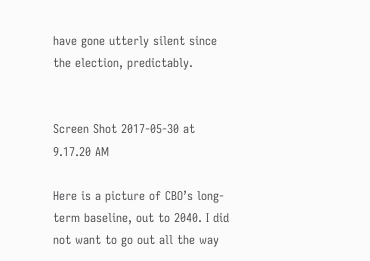have gone utterly silent since the election, predictably.


Screen Shot 2017-05-30 at 9.17.20 AM

Here is a picture of CBO’s long-term baseline, out to 2040. I did not want to go out all the way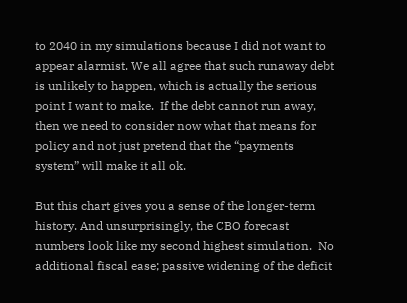to 2040 in my simulations because I did not want to appear alarmist. We all agree that such runaway debt is unlikely to happen, which is actually the serious point I want to make.  If the debt cannot run away, then we need to consider now what that means for  policy and not just pretend that the “payments system” will make it all ok.

But this chart gives you a sense of the longer-term history. And unsurprisingly, the CBO forecast numbers look like my second highest simulation.  No additional fiscal ease; passive widening of the deficit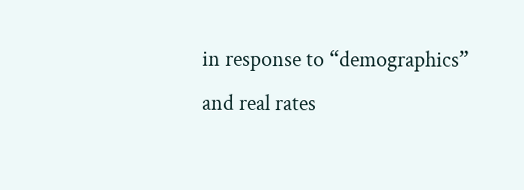in response to “demographics” and real rates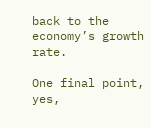back to the economy’s growth rate.

One final point, yes,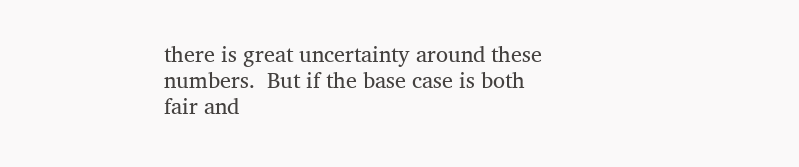there is great uncertainty around these numbers.  But if the base case is both fair and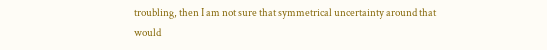troubling, then I am not sure that symmetrical uncertainty around that would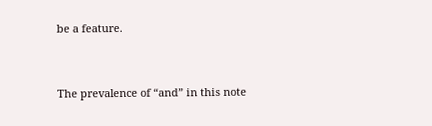be a feature.


The prevalence of “and” in this note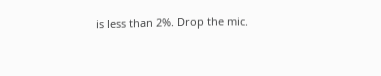is less than 2%. Drop the mic.